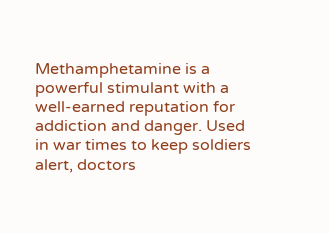Methamphetamine is a powerful stimulant with a well-earned reputation for addiction and danger. Used in war times to keep soldiers alert, doctors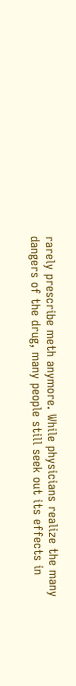rarely prescribe meth anymore. While physicians realize the many dangers of the drug, many people still seek out its effects in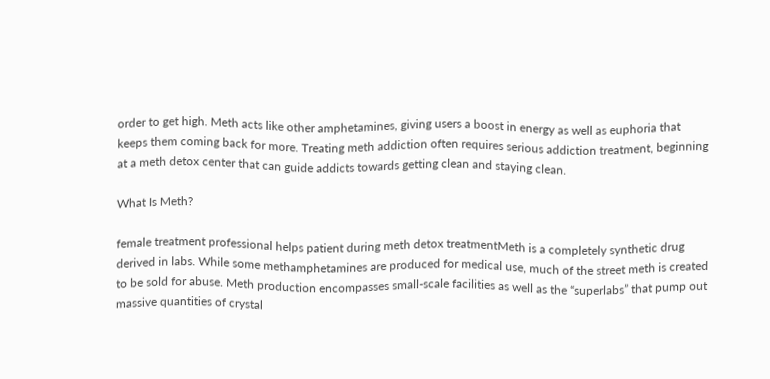order to get high. Meth acts like other amphetamines, giving users a boost in energy as well as euphoria that keeps them coming back for more. Treating meth addiction often requires serious addiction treatment, beginning at a meth detox center that can guide addicts towards getting clean and staying clean.

What Is Meth?

female treatment professional helps patient during meth detox treatmentMeth is a completely synthetic drug derived in labs. While some methamphetamines are produced for medical use, much of the street meth is created to be sold for abuse. Meth production encompasses small-scale facilities as well as the “superlabs” that pump out massive quantities of crystal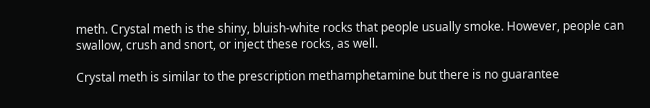meth. Crystal meth is the shiny, bluish-white rocks that people usually smoke. However, people can swallow, crush and snort, or inject these rocks, as well.

Crystal meth is similar to the prescription methamphetamine but there is no guarantee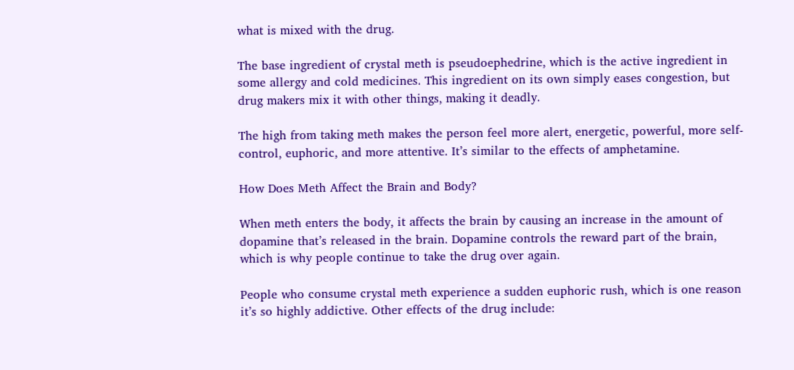what is mixed with the drug.

The base ingredient of crystal meth is pseudoephedrine, which is the active ingredient in some allergy and cold medicines. This ingredient on its own simply eases congestion, but drug makers mix it with other things, making it deadly.

The high from taking meth makes the person feel more alert, energetic, powerful, more self-control, euphoric, and more attentive. It’s similar to the effects of amphetamine.

How Does Meth Affect the Brain and Body?

When meth enters the body, it affects the brain by causing an increase in the amount of dopamine that’s released in the brain. Dopamine controls the reward part of the brain, which is why people continue to take the drug over again.

People who consume crystal meth experience a sudden euphoric rush, which is one reason it’s so highly addictive. Other effects of the drug include: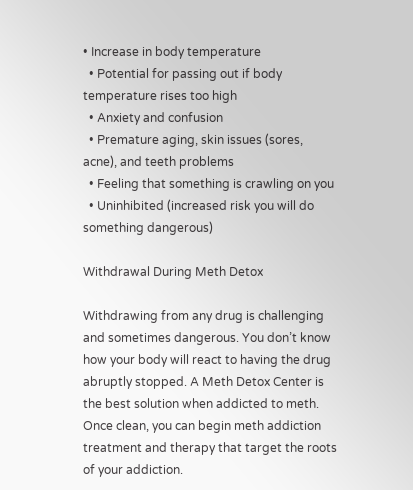• Increase in body temperature
  • Potential for passing out if body temperature rises too high
  • Anxiety and confusion
  • Premature aging, skin issues (sores, acne), and teeth problems
  • Feeling that something is crawling on you
  • Uninhibited (increased risk you will do something dangerous)

Withdrawal During Meth Detox

Withdrawing from any drug is challenging and sometimes dangerous. You don’t know how your body will react to having the drug abruptly stopped. A Meth Detox Center is the best solution when addicted to meth. Once clean, you can begin meth addiction treatment and therapy that target the roots of your addiction.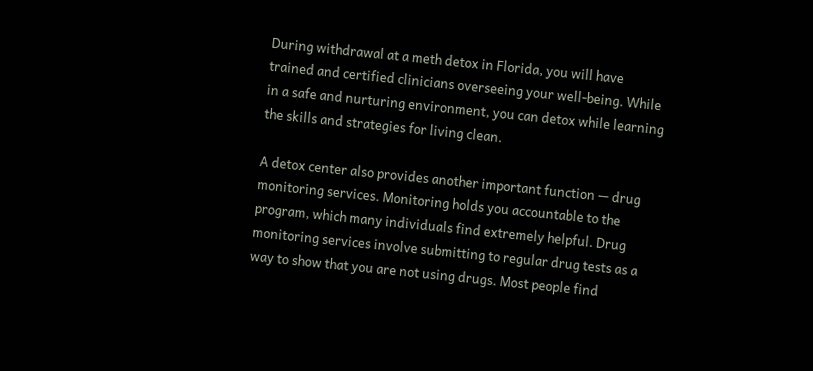During withdrawal at a meth detox in Florida, you will have trained and certified clinicians overseeing your well-being. While in a safe and nurturing environment, you can detox while learning the skills and strategies for living clean.

A detox center also provides another important function — drug monitoring services. Monitoring holds you accountable to the program, which many individuals find extremely helpful. Drug monitoring services involve submitting to regular drug tests as a way to show that you are not using drugs. Most people find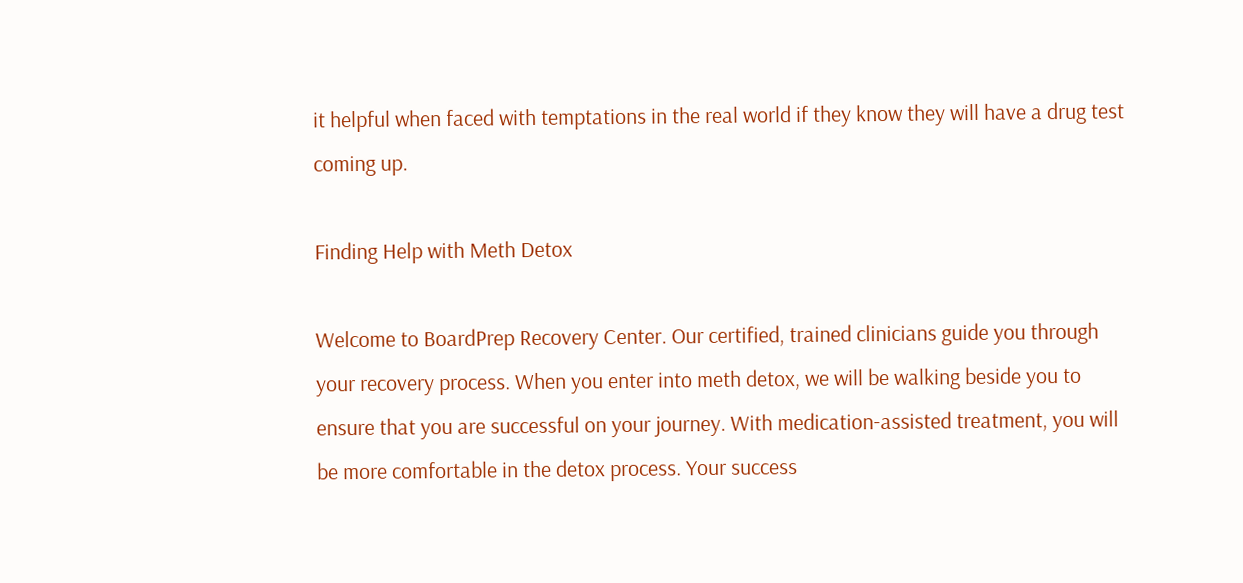it helpful when faced with temptations in the real world if they know they will have a drug test coming up.

Finding Help with Meth Detox

Welcome to BoardPrep Recovery Center. Our certified, trained clinicians guide you through your recovery process. When you enter into meth detox, we will be walking beside you to ensure that you are successful on your journey. With medication-assisted treatment, you will be more comfortable in the detox process. Your success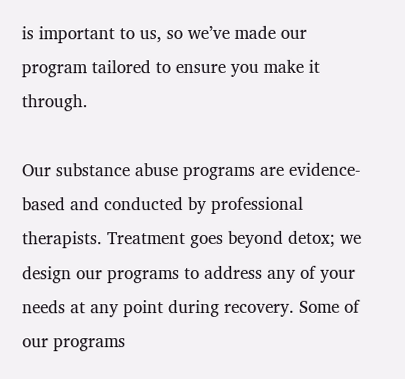is important to us, so we’ve made our program tailored to ensure you make it through.

Our substance abuse programs are evidence-based and conducted by professional therapists. Treatment goes beyond detox; we design our programs to address any of your needs at any point during recovery. Some of our programs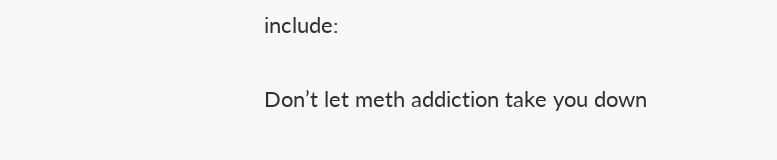include:

Don’t let meth addiction take you down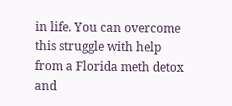in life. You can overcome this struggle with help from a Florida meth detox and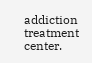addiction treatment center.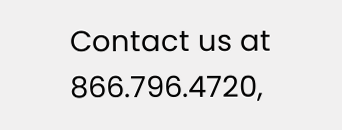Contact us at 866.796.4720,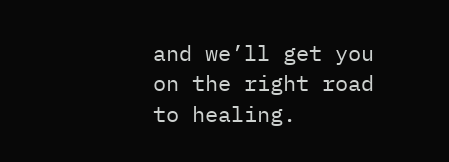and we’ll get you on the right road to healing.